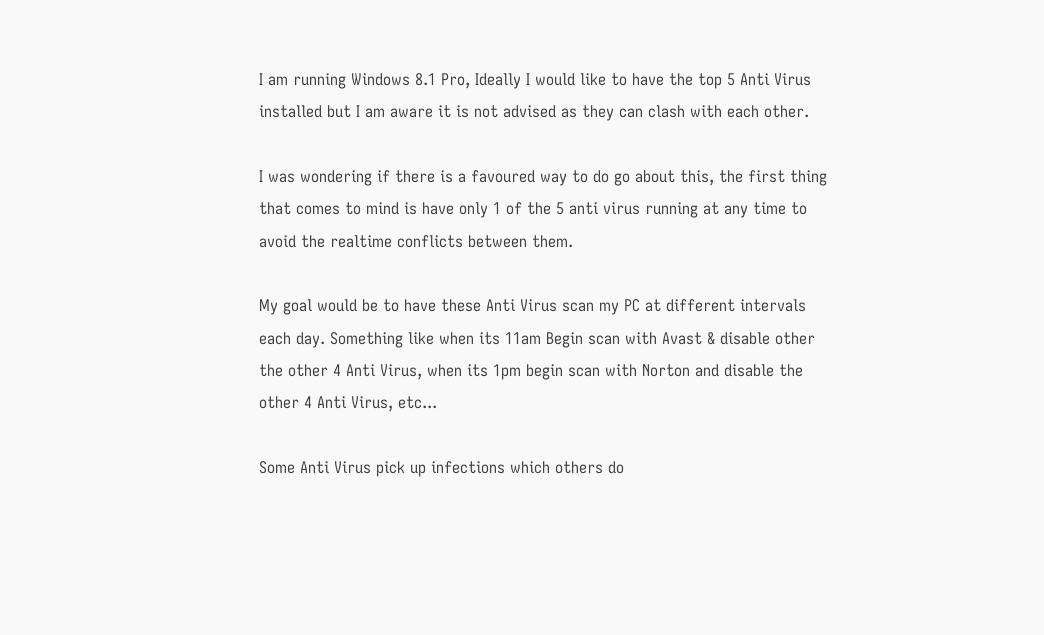I am running Windows 8.1 Pro, Ideally I would like to have the top 5 Anti Virus installed but I am aware it is not advised as they can clash with each other.

I was wondering if there is a favoured way to do go about this, the first thing that comes to mind is have only 1 of the 5 anti virus running at any time to avoid the realtime conflicts between them.

My goal would be to have these Anti Virus scan my PC at different intervals each day. Something like when its 11am Begin scan with Avast & disable other the other 4 Anti Virus, when its 1pm begin scan with Norton and disable the other 4 Anti Virus, etc...

Some Anti Virus pick up infections which others do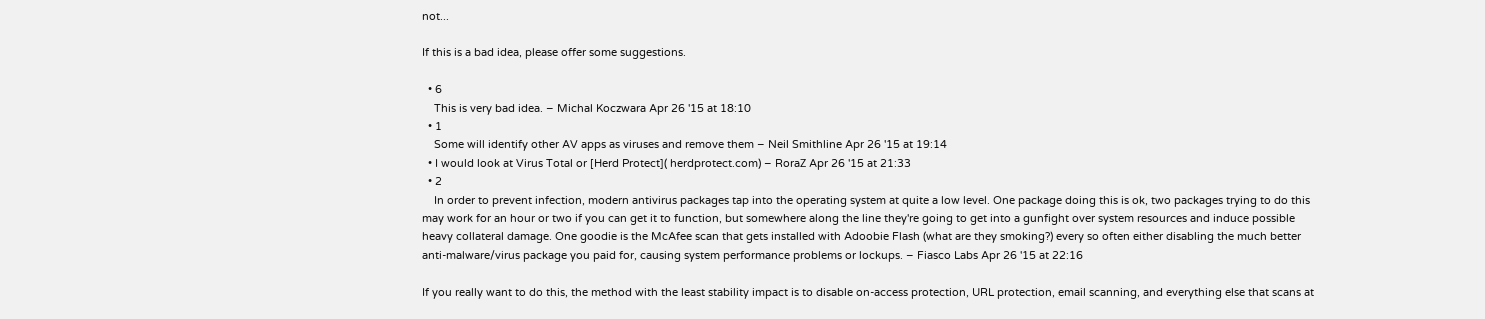not...

If this is a bad idea, please offer some suggestions.

  • 6
    This is very bad idea. – Michal Koczwara Apr 26 '15 at 18:10
  • 1
    Some will identify other AV apps as viruses and remove them – Neil Smithline Apr 26 '15 at 19:14
  • I would look at Virus Total or [Herd Protect]( herdprotect.com) – RoraΖ Apr 26 '15 at 21:33
  • 2
    In order to prevent infection, modern antivirus packages tap into the operating system at quite a low level. One package doing this is ok, two packages trying to do this may work for an hour or two if you can get it to function, but somewhere along the line they're going to get into a gunfight over system resources and induce possible heavy collateral damage. One goodie is the McAfee scan that gets installed with Adoobie Flash (what are they smoking?) every so often either disabling the much better anti-malware/virus package you paid for, causing system performance problems or lockups. – Fiasco Labs Apr 26 '15 at 22:16

If you really want to do this, the method with the least stability impact is to disable on-access protection, URL protection, email scanning, and everything else that scans at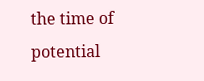the time of potential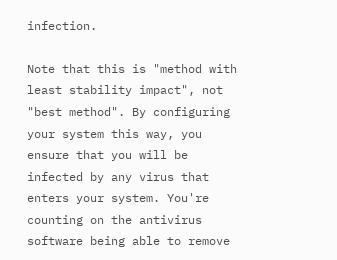infection.

Note that this is "method with least stability impact", not "best method". By configuring your system this way, you ensure that you will be infected by any virus that enters your system. You're counting on the antivirus software being able to remove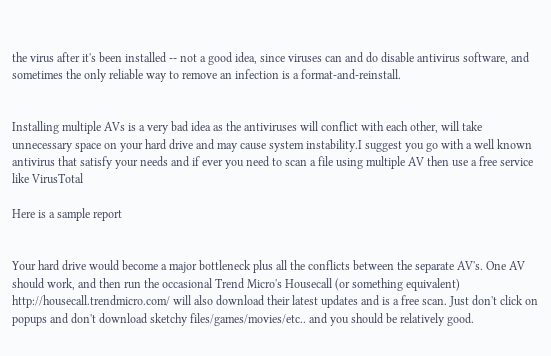the virus after it's been installed -- not a good idea, since viruses can and do disable antivirus software, and sometimes the only reliable way to remove an infection is a format-and-reinstall.


Installing multiple AVs is a very bad idea as the antiviruses will conflict with each other, will take unnecessary space on your hard drive and may cause system instability.I suggest you go with a well known antivirus that satisfy your needs and if ever you need to scan a file using multiple AV then use a free service like VirusTotal

Here is a sample report


Your hard drive would become a major bottleneck plus all the conflicts between the separate AV's. One AV should work, and then run the occasional Trend Micro's Housecall (or something equivalent) http://housecall.trendmicro.com/ will also download their latest updates and is a free scan. Just don't click on popups and don't download sketchy files/games/movies/etc.. and you should be relatively good.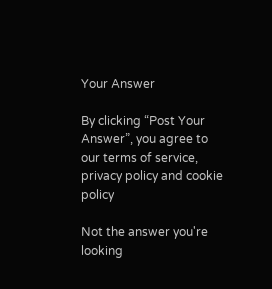Your Answer

By clicking “Post Your Answer”, you agree to our terms of service, privacy policy and cookie policy

Not the answer you're looking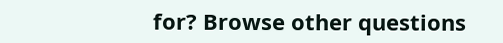for? Browse other questions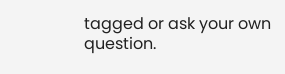tagged or ask your own question.